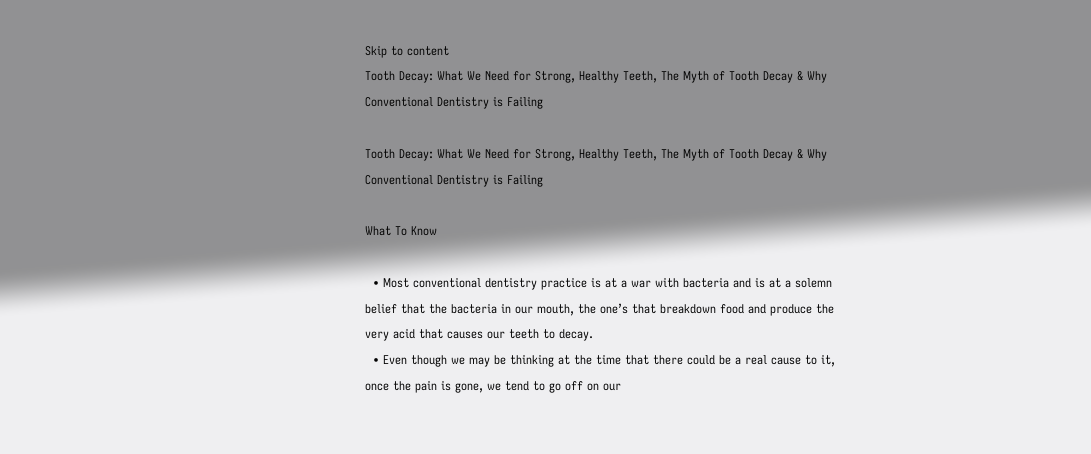Skip to content
Tooth Decay: What We Need for Strong, Healthy Teeth, The Myth of Tooth Decay & Why Conventional Dentistry is Failing

Tooth Decay: What We Need for Strong, Healthy Teeth, The Myth of Tooth Decay & Why Conventional Dentistry is Failing

What To Know

  • Most conventional dentistry practice is at a war with bacteria and is at a solemn belief that the bacteria in our mouth, the one’s that breakdown food and produce the very acid that causes our teeth to decay.
  • Even though we may be thinking at the time that there could be a real cause to it, once the pain is gone, we tend to go off on our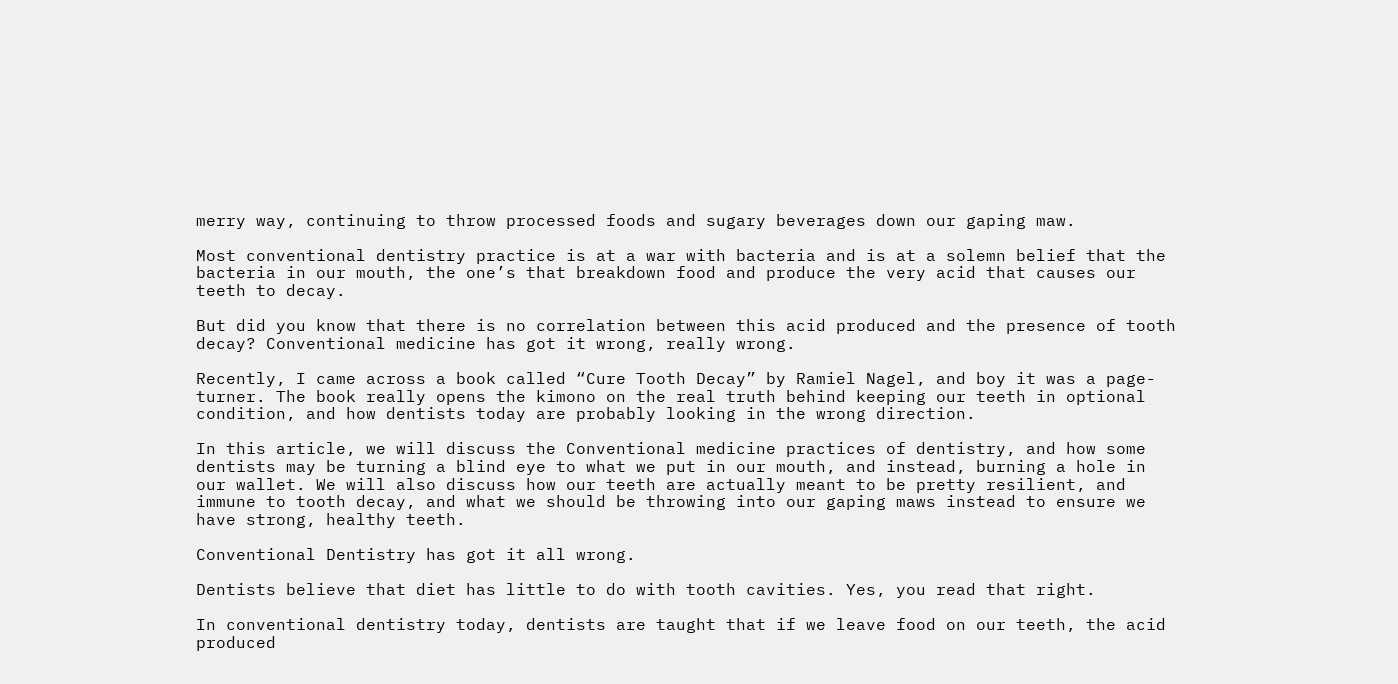merry way, continuing to throw processed foods and sugary beverages down our gaping maw.

Most conventional dentistry practice is at a war with bacteria and is at a solemn belief that the bacteria in our mouth, the one’s that breakdown food and produce the very acid that causes our teeth to decay.

But did you know that there is no correlation between this acid produced and the presence of tooth decay? Conventional medicine has got it wrong, really wrong.

Recently, I came across a book called “Cure Tooth Decay” by Ramiel Nagel, and boy it was a page-turner. The book really opens the kimono on the real truth behind keeping our teeth in optional condition, and how dentists today are probably looking in the wrong direction.

In this article, we will discuss the Conventional medicine practices of dentistry, and how some dentists may be turning a blind eye to what we put in our mouth, and instead, burning a hole in our wallet. We will also discuss how our teeth are actually meant to be pretty resilient, and immune to tooth decay, and what we should be throwing into our gaping maws instead to ensure we have strong, healthy teeth.

Conventional Dentistry has got it all wrong.

Dentists believe that diet has little to do with tooth cavities. Yes, you read that right.

In conventional dentistry today, dentists are taught that if we leave food on our teeth, the acid produced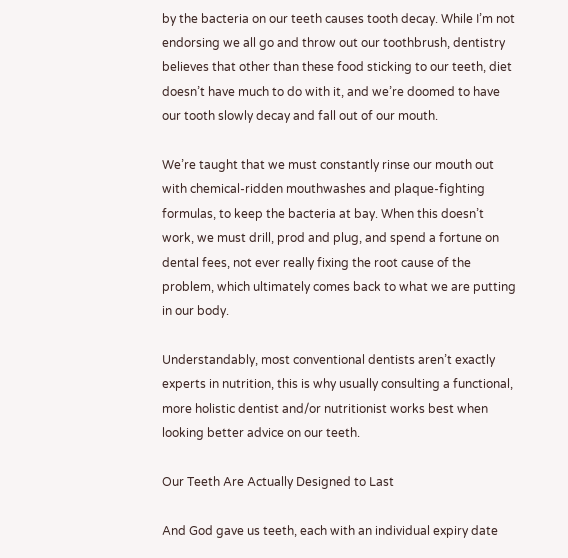by the bacteria on our teeth causes tooth decay. While I’m not endorsing we all go and throw out our toothbrush, dentistry believes that other than these food sticking to our teeth, diet doesn’t have much to do with it, and we’re doomed to have our tooth slowly decay and fall out of our mouth.

We’re taught that we must constantly rinse our mouth out with chemical-ridden mouthwashes and plaque-fighting formulas, to keep the bacteria at bay. When this doesn’t work, we must drill, prod and plug, and spend a fortune on dental fees, not ever really fixing the root cause of the problem, which ultimately comes back to what we are putting in our body.

Understandably, most conventional dentists aren’t exactly experts in nutrition, this is why usually consulting a functional, more holistic dentist and/or nutritionist works best when looking better advice on our teeth.

Our Teeth Are Actually Designed to Last

And God gave us teeth, each with an individual expiry date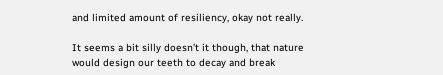and limited amount of resiliency, okay not really.

It seems a bit silly doesn’t it though, that nature would design our teeth to decay and break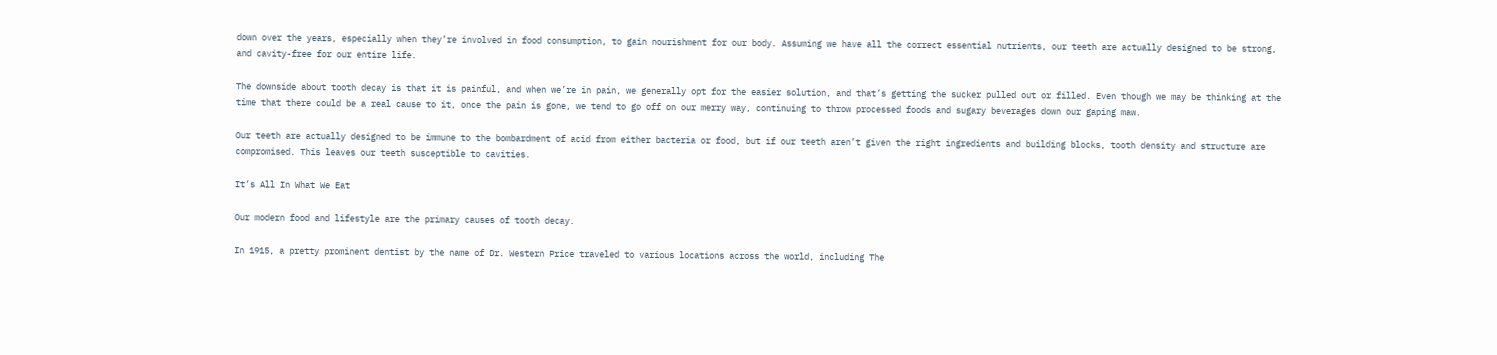down over the years, especially when they’re involved in food consumption, to gain nourishment for our body. Assuming we have all the correct essential nutrients, our teeth are actually designed to be strong, and cavity-free for our entire life.

The downside about tooth decay is that it is painful, and when we’re in pain, we generally opt for the easier solution, and that’s getting the sucker pulled out or filled. Even though we may be thinking at the time that there could be a real cause to it, once the pain is gone, we tend to go off on our merry way, continuing to throw processed foods and sugary beverages down our gaping maw.

Our teeth are actually designed to be immune to the bombardment of acid from either bacteria or food, but if our teeth aren’t given the right ingredients and building blocks, tooth density and structure are compromised. This leaves our teeth susceptible to cavities.

It’s All In What We Eat

Our modern food and lifestyle are the primary causes of tooth decay.

In 1915, a pretty prominent dentist by the name of Dr. Western Price traveled to various locations across the world, including The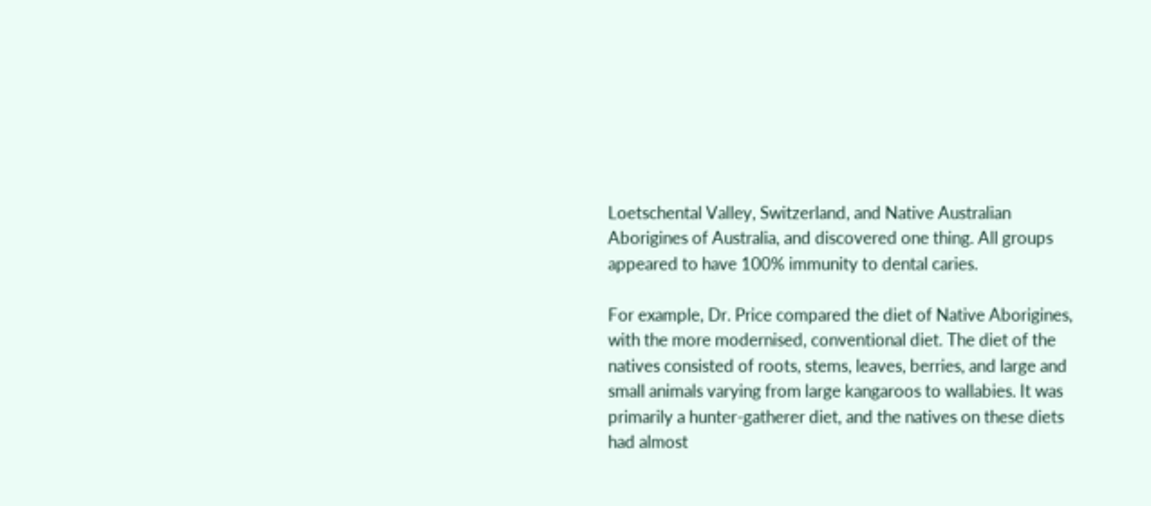Loetschental Valley, Switzerland, and Native Australian Aborigines of Australia, and discovered one thing. All groups appeared to have 100% immunity to dental caries.

For example, Dr. Price compared the diet of Native Aborigines, with the more modernised, conventional diet. The diet of the natives consisted of roots, stems, leaves, berries, and large and small animals varying from large kangaroos to wallabies. It was primarily a hunter-gatherer diet, and the natives on these diets had almost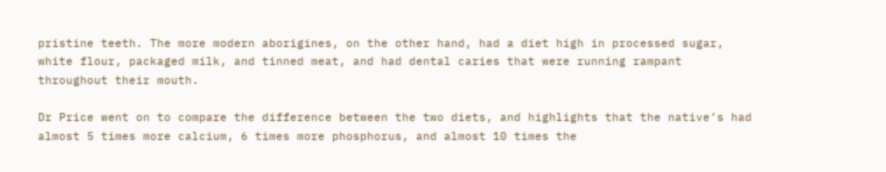pristine teeth. The more modern aborigines, on the other hand, had a diet high in processed sugar, white flour, packaged milk, and tinned meat, and had dental caries that were running rampant throughout their mouth.

Dr Price went on to compare the difference between the two diets, and highlights that the native’s had almost 5 times more calcium, 6 times more phosphorus, and almost 10 times the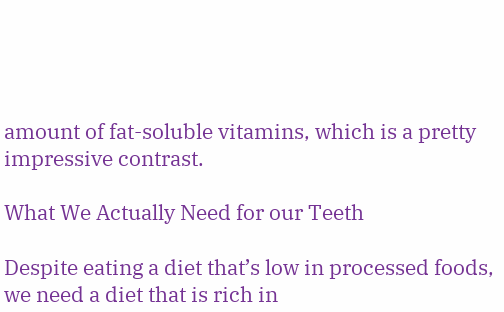amount of fat-soluble vitamins, which is a pretty impressive contrast.

What We Actually Need for our Teeth

Despite eating a diet that’s low in processed foods, we need a diet that is rich in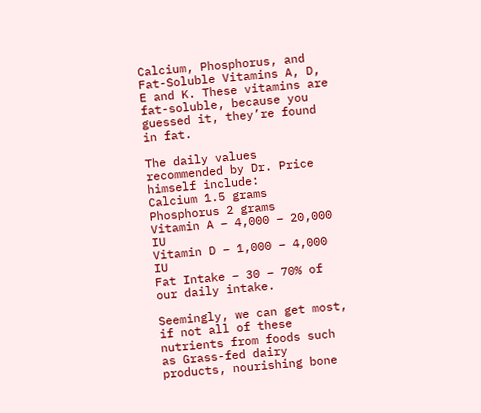Calcium, Phosphorus, and Fat-Soluble Vitamins A, D, E and K. These vitamins are fat-soluble, because you guessed it, they’re found in fat.

The daily values recommended by Dr. Price himself include:
Calcium 1.5 grams
Phosphorus 2 grams
Vitamin A – 4,000 – 20,000 IU
Vitamin D – 1,000 – 4,000 IU
Fat Intake – 30 – 70% of our daily intake.

Seemingly, we can get most, if not all of these nutrients from foods such as Grass-fed dairy products, nourishing bone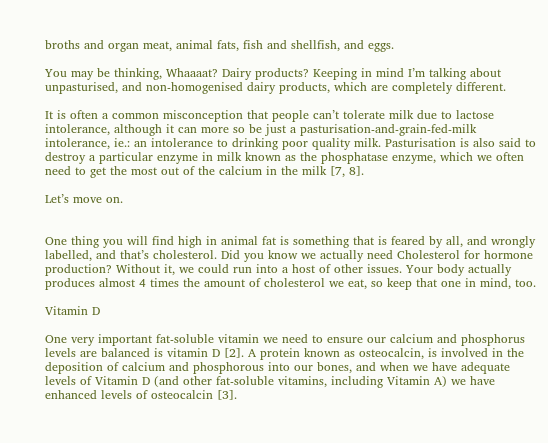broths and organ meat, animal fats, fish and shellfish, and eggs.

You may be thinking, Whaaaat? Dairy products? Keeping in mind I’m talking about unpasturised, and non-homogenised dairy products, which are completely different.

It is often a common misconception that people can’t tolerate milk due to lactose intolerance, although it can more so be just a pasturisation-and-grain-fed-milk intolerance, ie.: an intolerance to drinking poor quality milk. Pasturisation is also said to destroy a particular enzyme in milk known as the phosphatase enzyme, which we often need to get the most out of the calcium in the milk [7, 8].

Let’s move on.


One thing you will find high in animal fat is something that is feared by all, and wrongly labelled, and that’s cholesterol. Did you know we actually need Cholesterol for hormone production? Without it, we could run into a host of other issues. Your body actually produces almost 4 times the amount of cholesterol we eat, so keep that one in mind, too.

Vitamin D

One very important fat-soluble vitamin we need to ensure our calcium and phosphorus levels are balanced is vitamin D [2]. A protein known as osteocalcin, is involved in the deposition of calcium and phosphorous into our bones, and when we have adequate levels of Vitamin D (and other fat-soluble vitamins, including Vitamin A) we have enhanced levels of osteocalcin [3].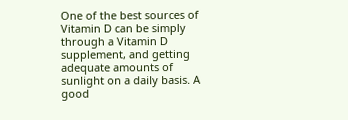One of the best sources of Vitamin D can be simply through a Vitamin D supplement, and getting adequate amounts of sunlight on a daily basis. A good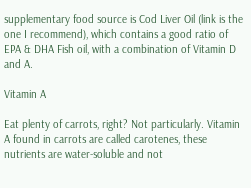supplementary food source is Cod Liver Oil (link is the one I recommend), which contains a good ratio of EPA & DHA Fish oil, with a combination of Vitamin D and A.

Vitamin A

Eat plenty of carrots, right? Not particularly. Vitamin A found in carrots are called carotenes, these nutrients are water-soluble and not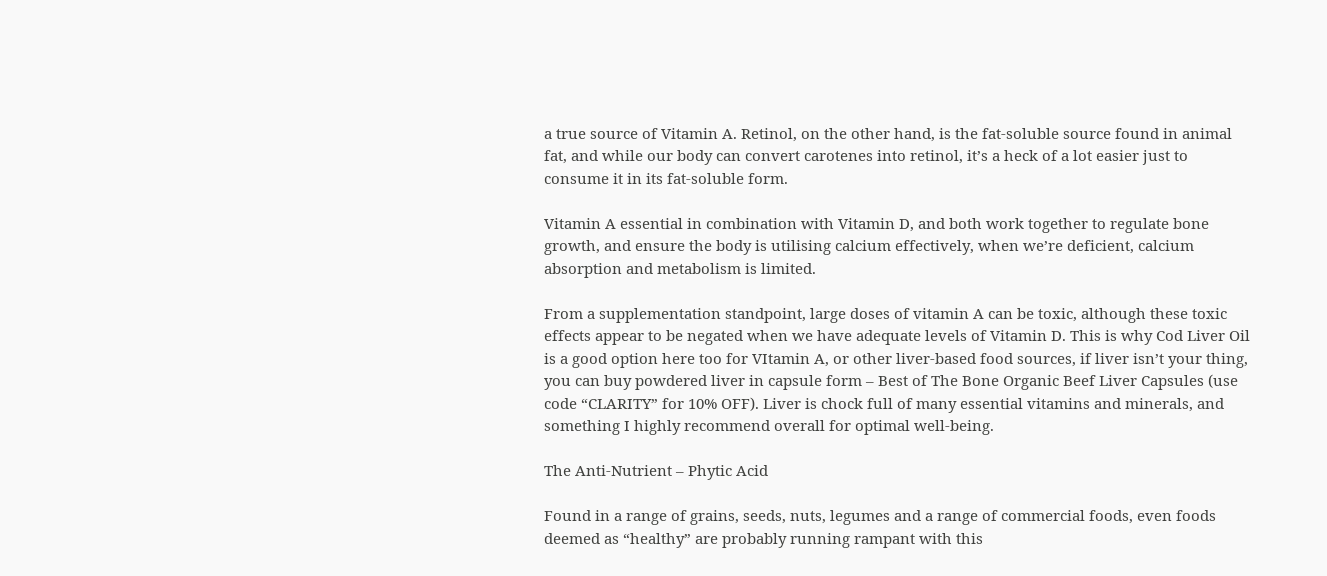a true source of Vitamin A. Retinol, on the other hand, is the fat-soluble source found in animal fat, and while our body can convert carotenes into retinol, it’s a heck of a lot easier just to consume it in its fat-soluble form.

Vitamin A essential in combination with Vitamin D, and both work together to regulate bone growth, and ensure the body is utilising calcium effectively, when we’re deficient, calcium absorption and metabolism is limited.

From a supplementation standpoint, large doses of vitamin A can be toxic, although these toxic effects appear to be negated when we have adequate levels of Vitamin D. This is why Cod Liver Oil is a good option here too for VItamin A, or other liver-based food sources, if liver isn’t your thing, you can buy powdered liver in capsule form – Best of The Bone Organic Beef Liver Capsules (use code “CLARITY” for 10% OFF). Liver is chock full of many essential vitamins and minerals, and something I highly recommend overall for optimal well-being.

The Anti-Nutrient – Phytic Acid

Found in a range of grains, seeds, nuts, legumes and a range of commercial foods, even foods deemed as “healthy” are probably running rampant with this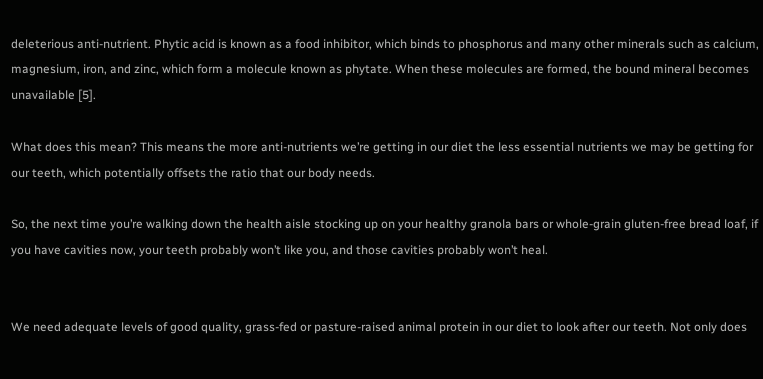deleterious anti-nutrient. Phytic acid is known as a food inhibitor, which binds to phosphorus and many other minerals such as calcium, magnesium, iron, and zinc, which form a molecule known as phytate. When these molecules are formed, the bound mineral becomes unavailable [5].

What does this mean? This means the more anti-nutrients we’re getting in our diet the less essential nutrients we may be getting for our teeth, which potentially offsets the ratio that our body needs.

So, the next time you’re walking down the health aisle stocking up on your healthy granola bars or whole-grain gluten-free bread loaf, if you have cavities now, your teeth probably won’t like you, and those cavities probably won’t heal.


We need adequate levels of good quality, grass-fed or pasture-raised animal protein in our diet to look after our teeth. Not only does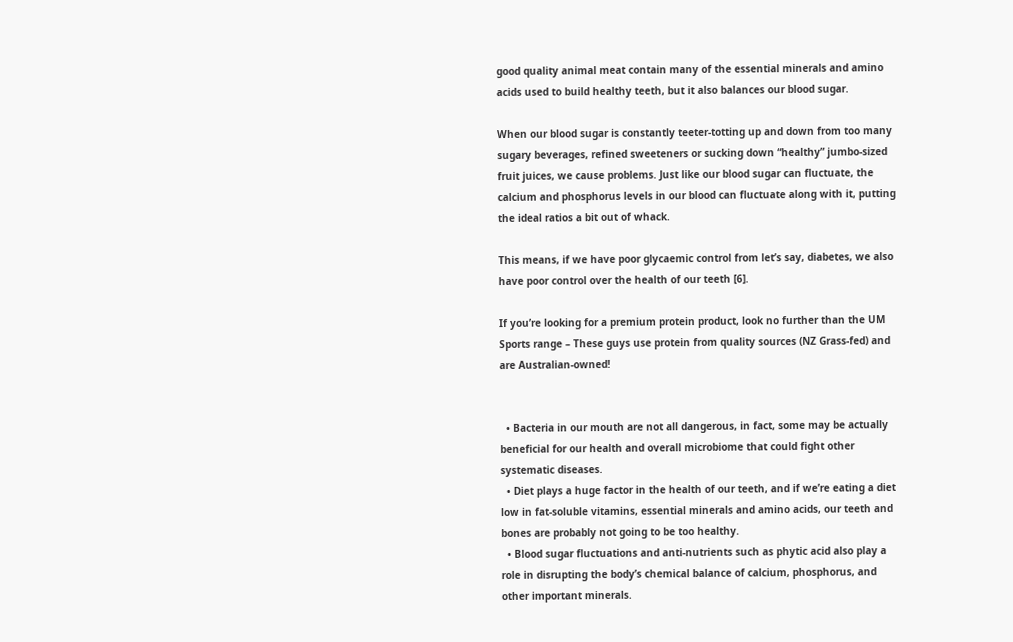good quality animal meat contain many of the essential minerals and amino acids used to build healthy teeth, but it also balances our blood sugar.

When our blood sugar is constantly teeter-totting up and down from too many sugary beverages, refined sweeteners or sucking down “healthy” jumbo-sized fruit juices, we cause problems. Just like our blood sugar can fluctuate, the calcium and phosphorus levels in our blood can fluctuate along with it, putting the ideal ratios a bit out of whack.

This means, if we have poor glycaemic control from let’s say, diabetes, we also have poor control over the health of our teeth [6].

If you’re looking for a premium protein product, look no further than the UM Sports range – These guys use protein from quality sources (NZ Grass-fed) and are Australian-owned!


  • Bacteria in our mouth are not all dangerous, in fact, some may be actually beneficial for our health and overall microbiome that could fight other systematic diseases.
  • Diet plays a huge factor in the health of our teeth, and if we’re eating a diet low in fat-soluble vitamins, essential minerals and amino acids, our teeth and bones are probably not going to be too healthy.
  • Blood sugar fluctuations and anti-nutrients such as phytic acid also play a role in disrupting the body’s chemical balance of calcium, phosphorus, and other important minerals.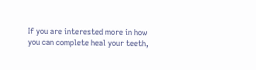If you are interested more in how you can complete heal your teeth,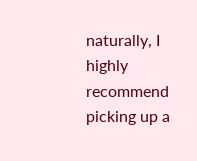naturally, I highly recommend picking up a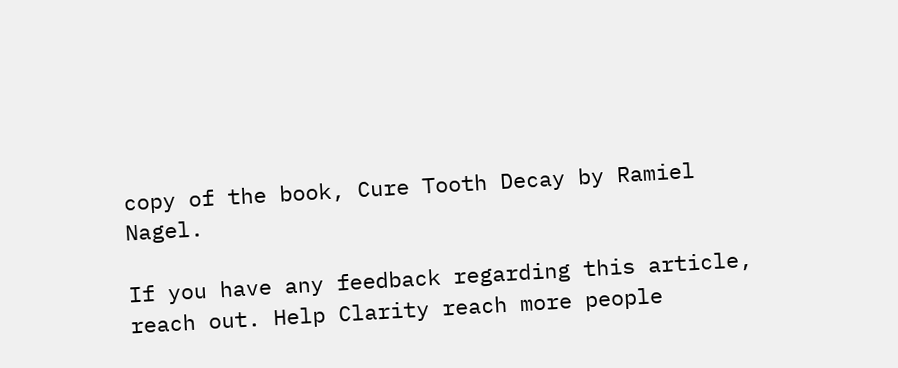copy of the book, Cure Tooth Decay by Ramiel Nagel.

If you have any feedback regarding this article, reach out. Help Clarity reach more people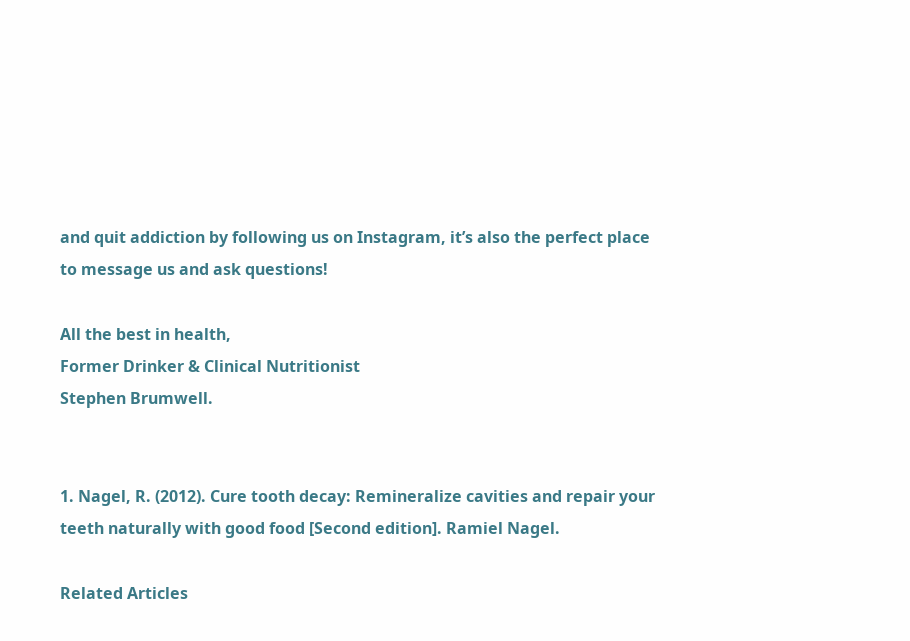and quit addiction by following us on Instagram, it’s also the perfect place to message us and ask questions!

All the best in health,
Former Drinker & Clinical Nutritionist
Stephen Brumwell.


1. Nagel, R. (2012). Cure tooth decay: Remineralize cavities and repair your teeth naturally with good food [Second edition]. Ramiel Nagel.

Related Articles